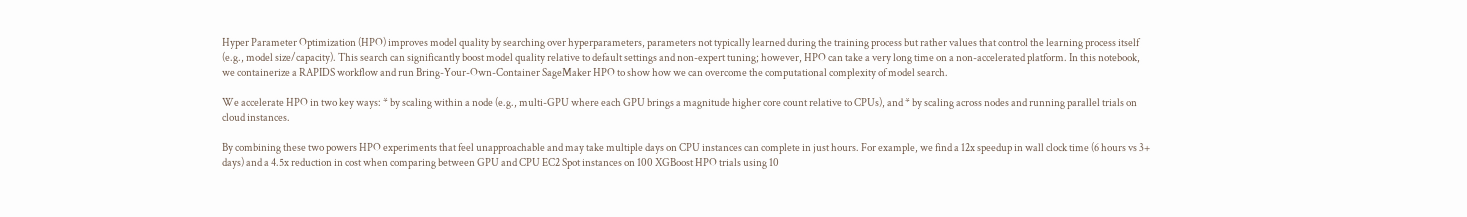Hyper Parameter Optimization (HPO) improves model quality by searching over hyperparameters, parameters not typically learned during the training process but rather values that control the learning process itself (e.g., model size/capacity). This search can significantly boost model quality relative to default settings and non-expert tuning; however, HPO can take a very long time on a non-accelerated platform. In this notebook, we containerize a RAPIDS workflow and run Bring-Your-Own-Container SageMaker HPO to show how we can overcome the computational complexity of model search.

We accelerate HPO in two key ways: * by scaling within a node (e.g., multi-GPU where each GPU brings a magnitude higher core count relative to CPUs), and * by scaling across nodes and running parallel trials on cloud instances.

By combining these two powers HPO experiments that feel unapproachable and may take multiple days on CPU instances can complete in just hours. For example, we find a 12x speedup in wall clock time (6 hours vs 3+ days) and a 4.5x reduction in cost when comparing between GPU and CPU EC2 Spot instances on 100 XGBoost HPO trials using 10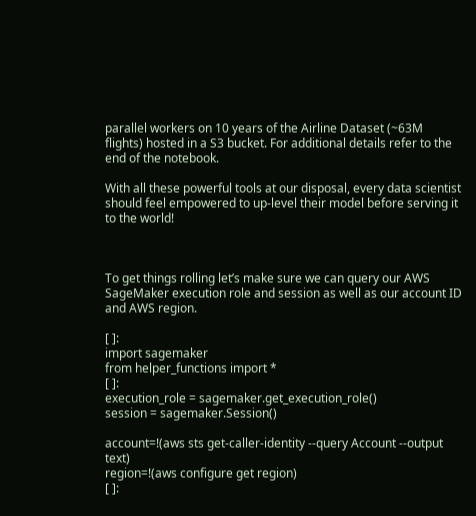parallel workers on 10 years of the Airline Dataset (~63M flights) hosted in a S3 bucket. For additional details refer to the end of the notebook.

With all these powerful tools at our disposal, every data scientist should feel empowered to up-level their model before serving it to the world!



To get things rolling let’s make sure we can query our AWS SageMaker execution role and session as well as our account ID and AWS region.

[ ]:
import sagemaker
from helper_functions import *
[ ]:
execution_role = sagemaker.get_execution_role()
session = sagemaker.Session()

account=!(aws sts get-caller-identity --query Account --output text)
region=!(aws configure get region)
[ ]: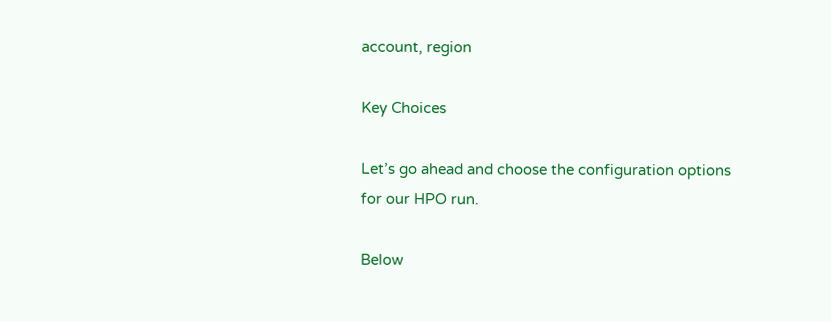account, region

Key Choices

Let’s go ahead and choose the configuration options for our HPO run.

Below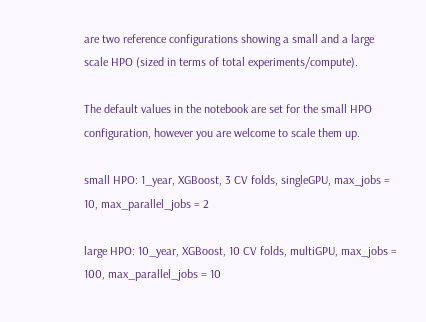are two reference configurations showing a small and a large scale HPO (sized in terms of total experiments/compute).

The default values in the notebook are set for the small HPO configuration, however you are welcome to scale them up.

small HPO: 1_year, XGBoost, 3 CV folds, singleGPU, max_jobs = 10, max_parallel_jobs = 2

large HPO: 10_year, XGBoost, 10 CV folds, multiGPU, max_jobs = 100, max_parallel_jobs = 10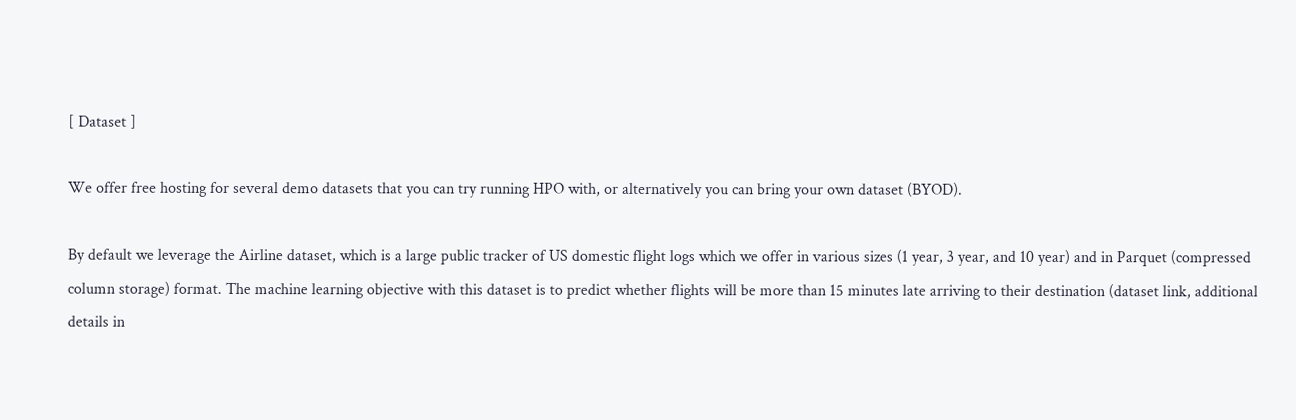[ Dataset ]

We offer free hosting for several demo datasets that you can try running HPO with, or alternatively you can bring your own dataset (BYOD).

By default we leverage the Airline dataset, which is a large public tracker of US domestic flight logs which we offer in various sizes (1 year, 3 year, and 10 year) and in Parquet (compressed column storage) format. The machine learning objective with this dataset is to predict whether flights will be more than 15 minutes late arriving to their destination (dataset link, additional details in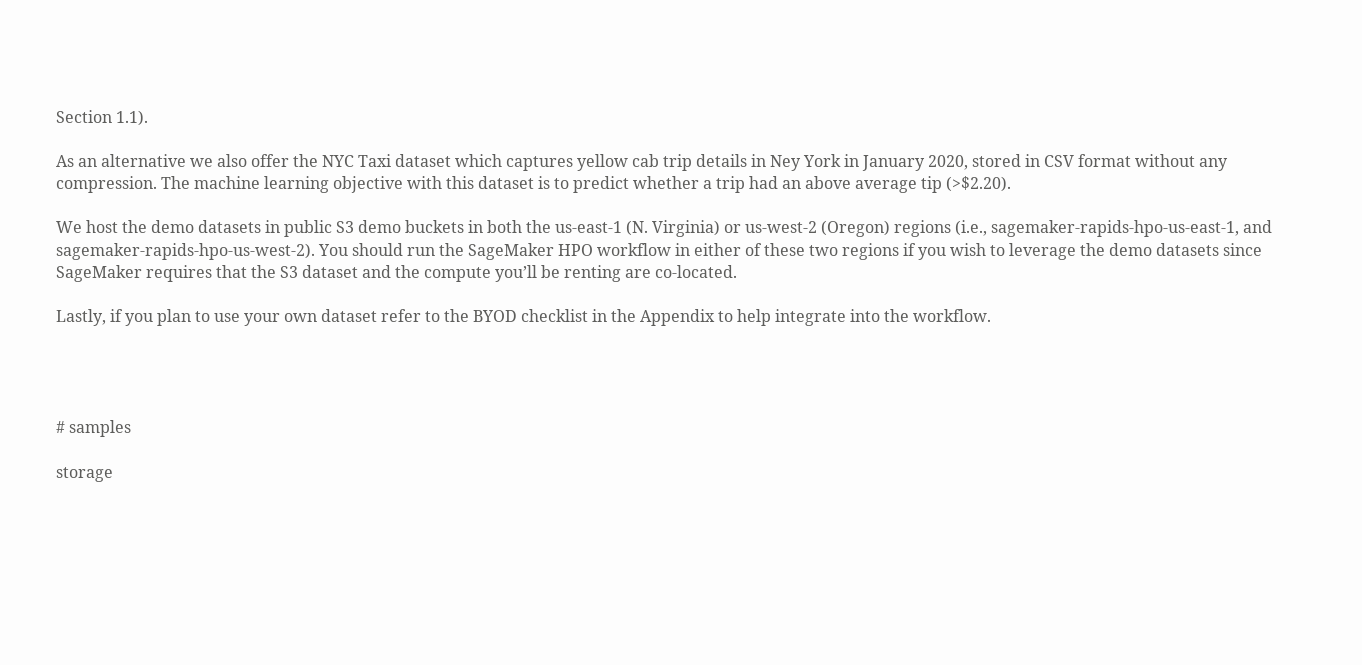Section 1.1).

As an alternative we also offer the NYC Taxi dataset which captures yellow cab trip details in Ney York in January 2020, stored in CSV format without any compression. The machine learning objective with this dataset is to predict whether a trip had an above average tip (>$2.20).

We host the demo datasets in public S3 demo buckets in both the us-east-1 (N. Virginia) or us-west-2 (Oregon) regions (i.e., sagemaker-rapids-hpo-us-east-1, and sagemaker-rapids-hpo-us-west-2). You should run the SageMaker HPO workflow in either of these two regions if you wish to leverage the demo datasets since SageMaker requires that the S3 dataset and the compute you’ll be renting are co-located.

Lastly, if you plan to use your own dataset refer to the BYOD checklist in the Appendix to help integrate into the workflow.




# samples

storage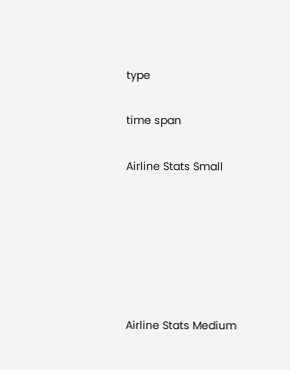type

time span

Airline Stats Small






Airline Stats Medium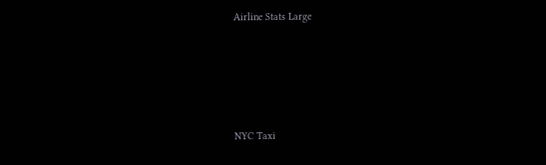Airline Stats Large






NYC Taxi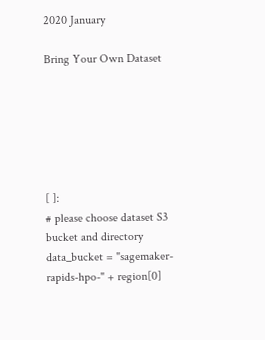2020 January

Bring Your Own Dataset






[ ]:
# please choose dataset S3 bucket and directory
data_bucket = "sagemaker-rapids-hpo-" + region[0]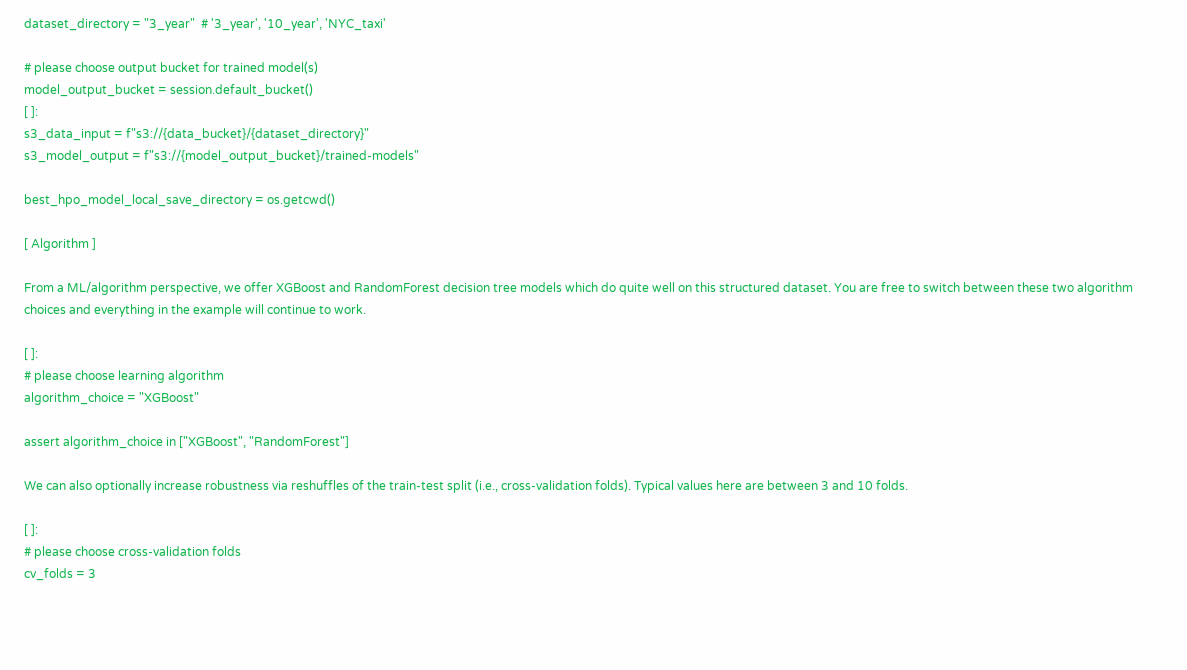dataset_directory = "3_year"  # '3_year', '10_year', 'NYC_taxi'

# please choose output bucket for trained model(s)
model_output_bucket = session.default_bucket()
[ ]:
s3_data_input = f"s3://{data_bucket}/{dataset_directory}"
s3_model_output = f"s3://{model_output_bucket}/trained-models"

best_hpo_model_local_save_directory = os.getcwd()

[ Algorithm ]

From a ML/algorithm perspective, we offer XGBoost and RandomForest decision tree models which do quite well on this structured dataset. You are free to switch between these two algorithm choices and everything in the example will continue to work.

[ ]:
# please choose learning algorithm
algorithm_choice = "XGBoost"

assert algorithm_choice in ["XGBoost", "RandomForest"]

We can also optionally increase robustness via reshuffles of the train-test split (i.e., cross-validation folds). Typical values here are between 3 and 10 folds.

[ ]:
# please choose cross-validation folds
cv_folds = 3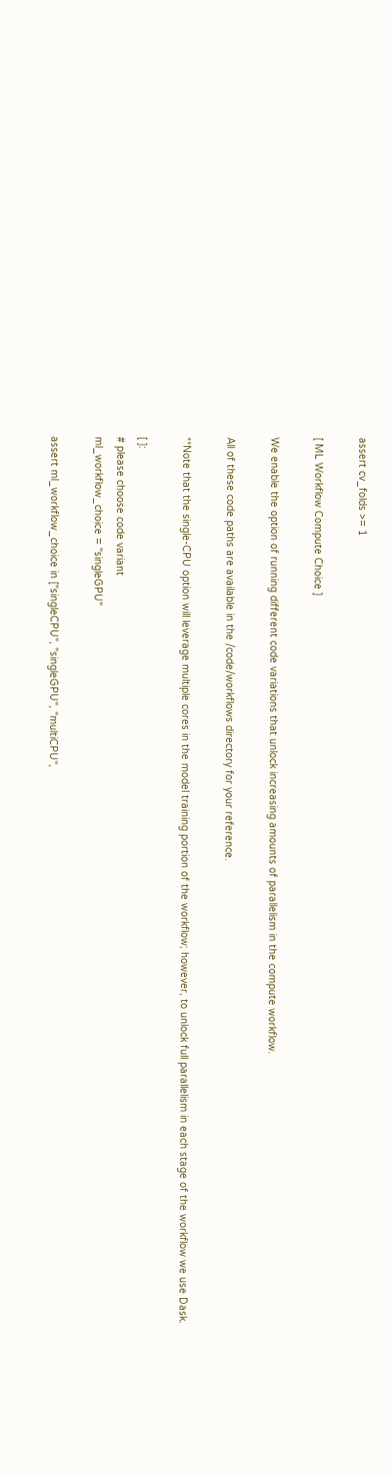assert cv_folds >= 1

[ ML Workflow Compute Choice ]

We enable the option of running different code variations that unlock increasing amounts of parallelism in the compute workflow.

All of these code paths are available in the /code/workflows directory for your reference.

**Note that the single-CPU option will leverage multiple cores in the model training portion of the workflow; however, to unlock full parallelism in each stage of the workflow we use Dask.

[ ]:
# please choose code variant
ml_workflow_choice = "singleGPU"

assert ml_workflow_choice in ["singleCPU", "singleGPU", "multiCPU",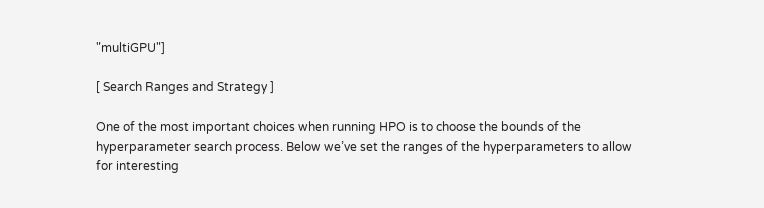"multiGPU"]

[ Search Ranges and Strategy ]

One of the most important choices when running HPO is to choose the bounds of the hyperparameter search process. Below we’ve set the ranges of the hyperparameters to allow for interesting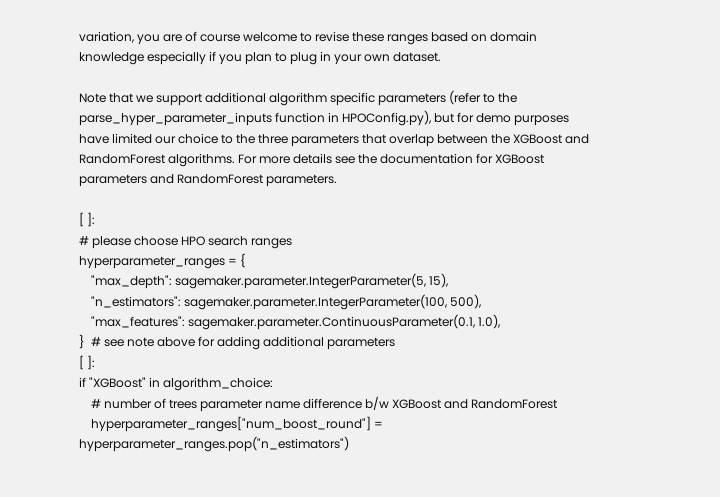variation, you are of course welcome to revise these ranges based on domain knowledge especially if you plan to plug in your own dataset.

Note that we support additional algorithm specific parameters (refer to the parse_hyper_parameter_inputs function in HPOConfig.py), but for demo purposes have limited our choice to the three parameters that overlap between the XGBoost and RandomForest algorithms. For more details see the documentation for XGBoost parameters and RandomForest parameters.

[ ]:
# please choose HPO search ranges
hyperparameter_ranges = {
    "max_depth": sagemaker.parameter.IntegerParameter(5, 15),
    "n_estimators": sagemaker.parameter.IntegerParameter(100, 500),
    "max_features": sagemaker.parameter.ContinuousParameter(0.1, 1.0),
}  # see note above for adding additional parameters
[ ]:
if "XGBoost" in algorithm_choice:
    # number of trees parameter name difference b/w XGBoost and RandomForest
    hyperparameter_ranges["num_boost_round"] = hyperparameter_ranges.pop("n_estimators")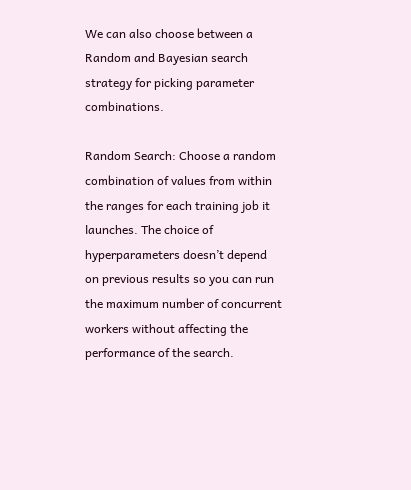We can also choose between a Random and Bayesian search strategy for picking parameter combinations.

Random Search: Choose a random combination of values from within the ranges for each training job it launches. The choice of hyperparameters doesn’t depend on previous results so you can run the maximum number of concurrent workers without affecting the performance of the search.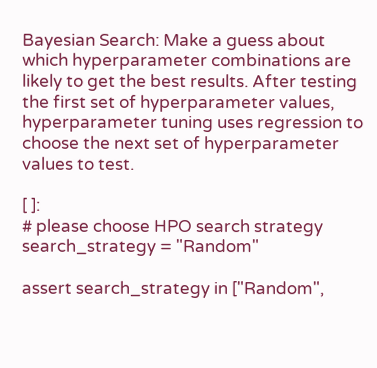Bayesian Search: Make a guess about which hyperparameter combinations are likely to get the best results. After testing the first set of hyperparameter values, hyperparameter tuning uses regression to choose the next set of hyperparameter values to test.

[ ]:
# please choose HPO search strategy
search_strategy = "Random"

assert search_strategy in ["Random",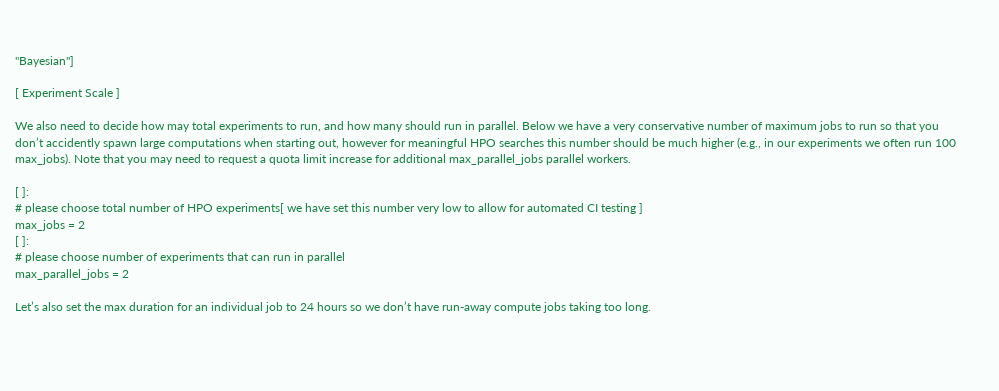"Bayesian"]

[ Experiment Scale ]

We also need to decide how may total experiments to run, and how many should run in parallel. Below we have a very conservative number of maximum jobs to run so that you don’t accidently spawn large computations when starting out, however for meaningful HPO searches this number should be much higher (e.g., in our experiments we often run 100 max_jobs). Note that you may need to request a quota limit increase for additional max_parallel_jobs parallel workers.

[ ]:
# please choose total number of HPO experiments[ we have set this number very low to allow for automated CI testing ]
max_jobs = 2
[ ]:
# please choose number of experiments that can run in parallel
max_parallel_jobs = 2

Let’s also set the max duration for an individual job to 24 hours so we don’t have run-away compute jobs taking too long.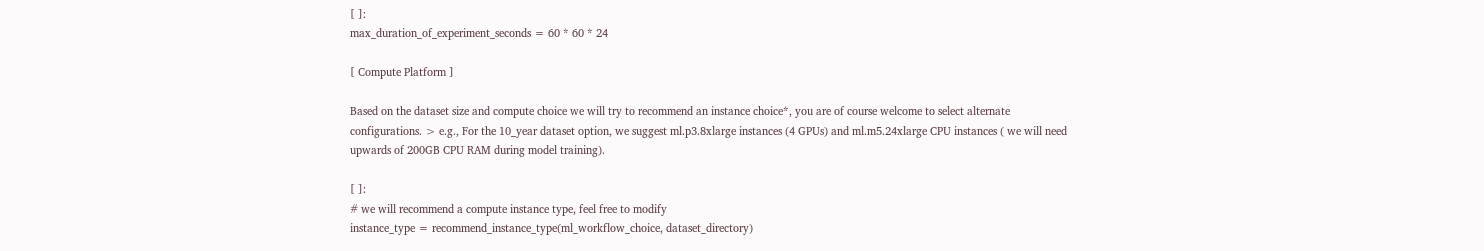[ ]:
max_duration_of_experiment_seconds = 60 * 60 * 24

[ Compute Platform ]

Based on the dataset size and compute choice we will try to recommend an instance choice*, you are of course welcome to select alternate configurations. > e.g., For the 10_year dataset option, we suggest ml.p3.8xlarge instances (4 GPUs) and ml.m5.24xlarge CPU instances ( we will need upwards of 200GB CPU RAM during model training).

[ ]:
# we will recommend a compute instance type, feel free to modify
instance_type = recommend_instance_type(ml_workflow_choice, dataset_directory)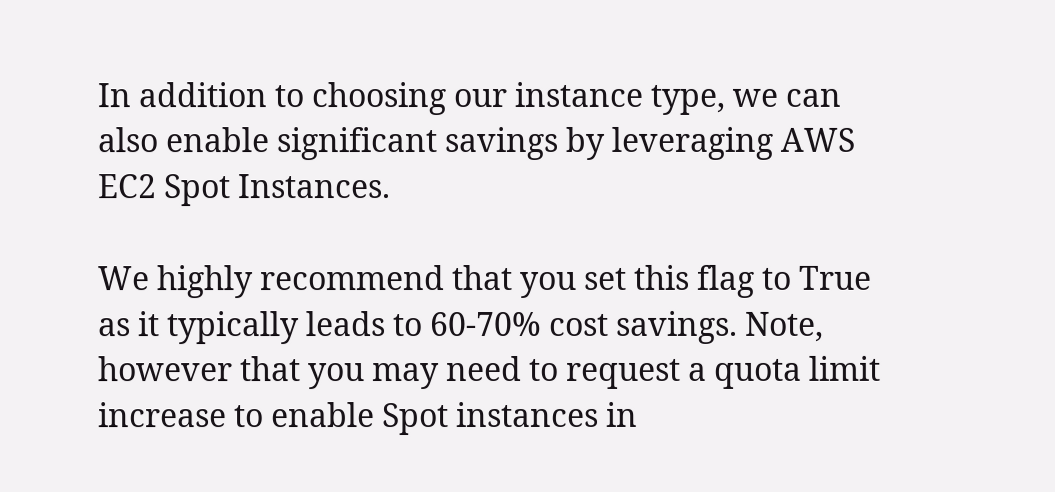In addition to choosing our instance type, we can also enable significant savings by leveraging AWS EC2 Spot Instances.

We highly recommend that you set this flag to True as it typically leads to 60-70% cost savings. Note, however that you may need to request a quota limit increase to enable Spot instances in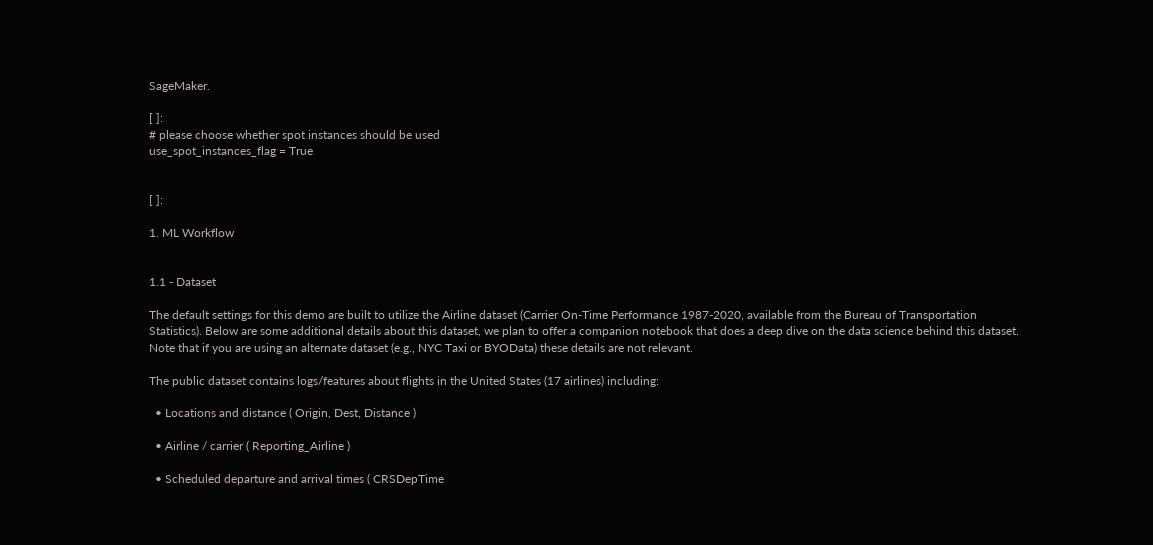SageMaker.

[ ]:
# please choose whether spot instances should be used
use_spot_instances_flag = True


[ ]:

1. ML Workflow


1.1 - Dataset

The default settings for this demo are built to utilize the Airline dataset (Carrier On-Time Performance 1987-2020, available from the Bureau of Transportation Statistics). Below are some additional details about this dataset, we plan to offer a companion notebook that does a deep dive on the data science behind this dataset. Note that if you are using an alternate dataset (e.g., NYC Taxi or BYOData) these details are not relevant.

The public dataset contains logs/features about flights in the United States (17 airlines) including:

  • Locations and distance ( Origin, Dest, Distance )

  • Airline / carrier ( Reporting_Airline )

  • Scheduled departure and arrival times ( CRSDepTime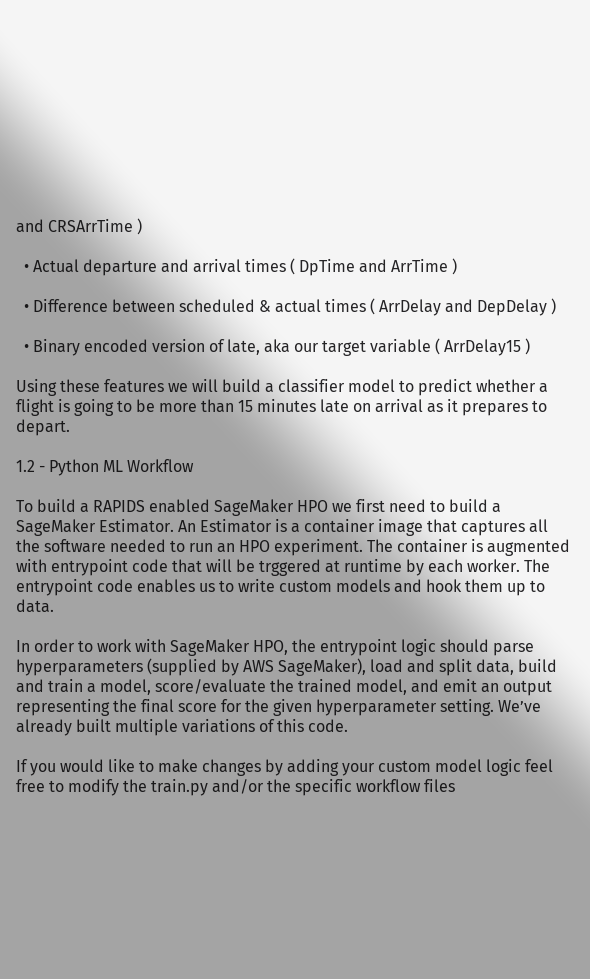and CRSArrTime )

  • Actual departure and arrival times ( DpTime and ArrTime )

  • Difference between scheduled & actual times ( ArrDelay and DepDelay )

  • Binary encoded version of late, aka our target variable ( ArrDelay15 )

Using these features we will build a classifier model to predict whether a flight is going to be more than 15 minutes late on arrival as it prepares to depart.

1.2 - Python ML Workflow

To build a RAPIDS enabled SageMaker HPO we first need to build a SageMaker Estimator. An Estimator is a container image that captures all the software needed to run an HPO experiment. The container is augmented with entrypoint code that will be trggered at runtime by each worker. The entrypoint code enables us to write custom models and hook them up to data.

In order to work with SageMaker HPO, the entrypoint logic should parse hyperparameters (supplied by AWS SageMaker), load and split data, build and train a model, score/evaluate the trained model, and emit an output representing the final score for the given hyperparameter setting. We’ve already built multiple variations of this code.

If you would like to make changes by adding your custom model logic feel free to modify the train.py and/or the specific workflow files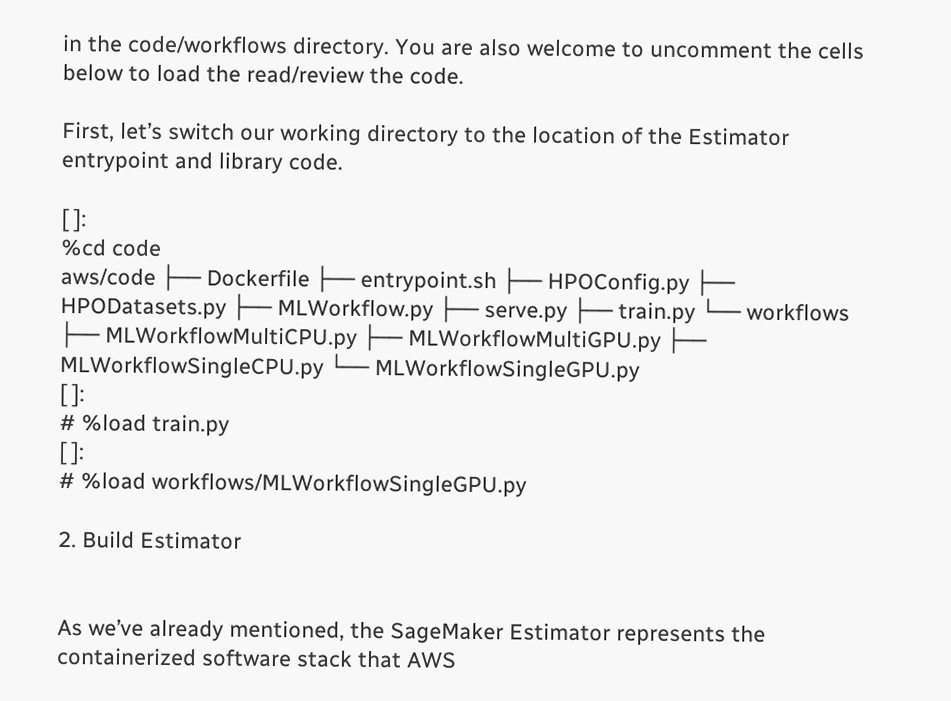in the code/workflows directory. You are also welcome to uncomment the cells below to load the read/review the code.

First, let’s switch our working directory to the location of the Estimator entrypoint and library code.

[ ]:
%cd code
aws/code ├── Dockerfile ├── entrypoint.sh ├── HPOConfig.py ├── HPODatasets.py ├── MLWorkflow.py ├── serve.py ├── train.py └── workflows ├── MLWorkflowMultiCPU.py ├── MLWorkflowMultiGPU.py ├── MLWorkflowSingleCPU.py └── MLWorkflowSingleGPU.py
[ ]:
# %load train.py
[ ]:
# %load workflows/MLWorkflowSingleGPU.py

2. Build Estimator


As we’ve already mentioned, the SageMaker Estimator represents the containerized software stack that AWS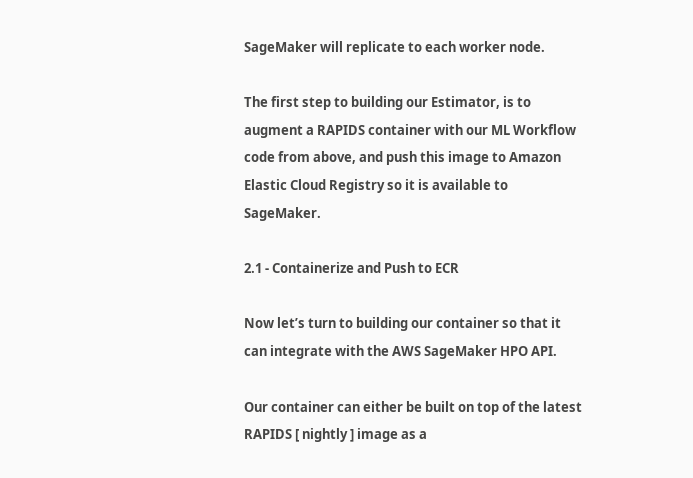SageMaker will replicate to each worker node.

The first step to building our Estimator, is to augment a RAPIDS container with our ML Workflow code from above, and push this image to Amazon Elastic Cloud Registry so it is available to SageMaker.

2.1 - Containerize and Push to ECR

Now let’s turn to building our container so that it can integrate with the AWS SageMaker HPO API.

Our container can either be built on top of the latest RAPIDS [ nightly ] image as a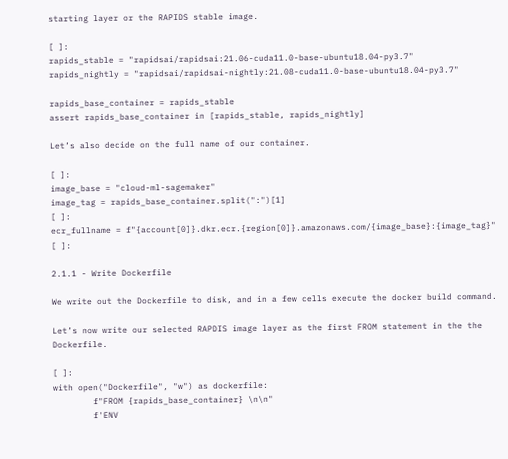starting layer or the RAPIDS stable image.

[ ]:
rapids_stable = "rapidsai/rapidsai:21.06-cuda11.0-base-ubuntu18.04-py3.7"
rapids_nightly = "rapidsai/rapidsai-nightly:21.08-cuda11.0-base-ubuntu18.04-py3.7"

rapids_base_container = rapids_stable
assert rapids_base_container in [rapids_stable, rapids_nightly]

Let’s also decide on the full name of our container.

[ ]:
image_base = "cloud-ml-sagemaker"
image_tag = rapids_base_container.split(":")[1]
[ ]:
ecr_fullname = f"{account[0]}.dkr.ecr.{region[0]}.amazonaws.com/{image_base}:{image_tag}"
[ ]:

2.1.1 - Write Dockerfile

We write out the Dockerfile to disk, and in a few cells execute the docker build command.

Let’s now write our selected RAPDIS image layer as the first FROM statement in the the Dockerfile.

[ ]:
with open("Dockerfile", "w") as dockerfile:
        f"FROM {rapids_base_container} \n\n"
        f'ENV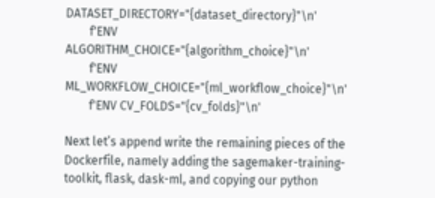DATASET_DIRECTORY="{dataset_directory}"\n'
        f'ENV ALGORITHM_CHOICE="{algorithm_choice}"\n'
        f'ENV ML_WORKFLOW_CHOICE="{ml_workflow_choice}"\n'
        f'ENV CV_FOLDS="{cv_folds}"\n'

Next let’s append write the remaining pieces of the Dockerfile, namely adding the sagemaker-training-toolkit, flask, dask-ml, and copying our python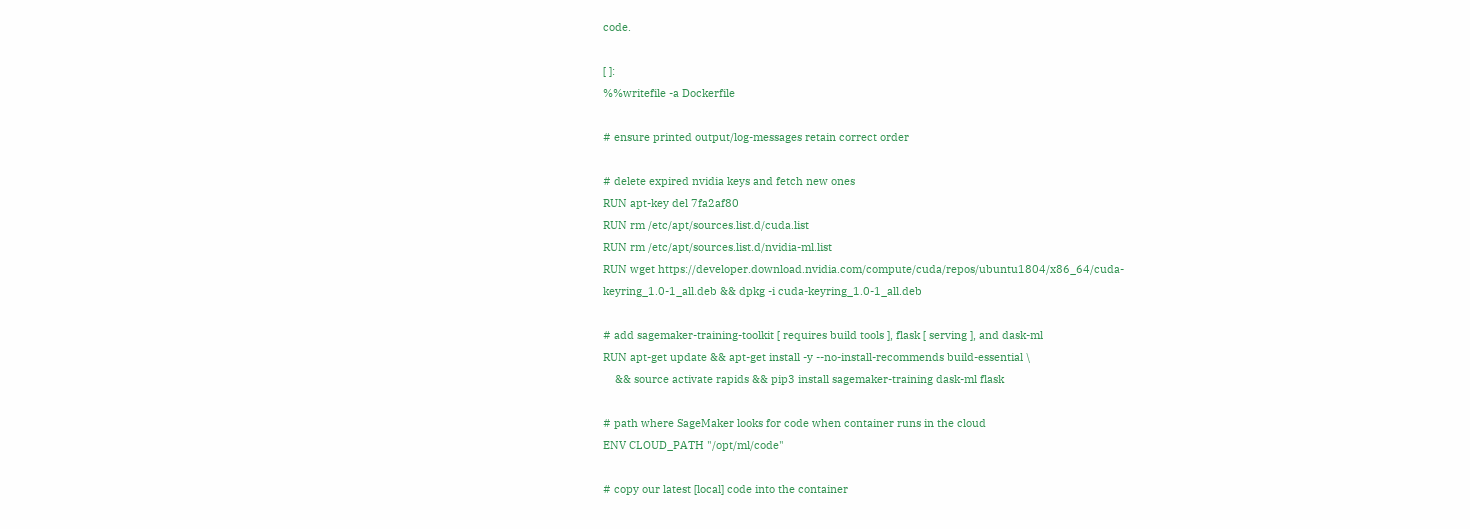code.

[ ]:
%%writefile -a Dockerfile

# ensure printed output/log-messages retain correct order

# delete expired nvidia keys and fetch new ones
RUN apt-key del 7fa2af80
RUN rm /etc/apt/sources.list.d/cuda.list
RUN rm /etc/apt/sources.list.d/nvidia-ml.list
RUN wget https://developer.download.nvidia.com/compute/cuda/repos/ubuntu1804/x86_64/cuda-keyring_1.0-1_all.deb && dpkg -i cuda-keyring_1.0-1_all.deb

# add sagemaker-training-toolkit [ requires build tools ], flask [ serving ], and dask-ml
RUN apt-get update && apt-get install -y --no-install-recommends build-essential \
    && source activate rapids && pip3 install sagemaker-training dask-ml flask

# path where SageMaker looks for code when container runs in the cloud
ENV CLOUD_PATH "/opt/ml/code"

# copy our latest [local] code into the container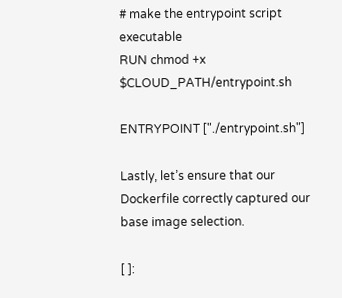# make the entrypoint script executable
RUN chmod +x $CLOUD_PATH/entrypoint.sh

ENTRYPOINT ["./entrypoint.sh"]

Lastly, let’s ensure that our Dockerfile correctly captured our base image selection.

[ ]: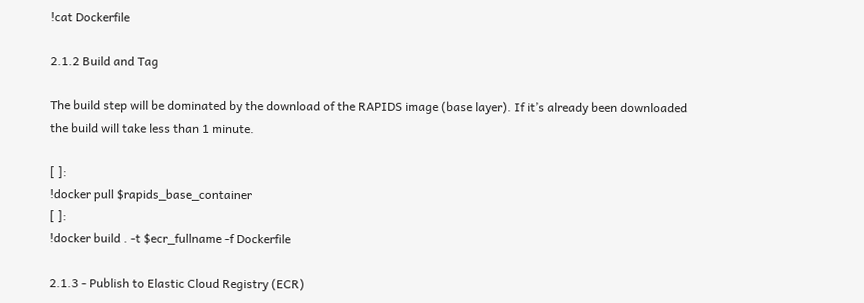!cat Dockerfile

2.1.2 Build and Tag

The build step will be dominated by the download of the RAPIDS image (base layer). If it’s already been downloaded the build will take less than 1 minute.

[ ]:
!docker pull $rapids_base_container
[ ]:
!docker build . -t $ecr_fullname -f Dockerfile

2.1.3 - Publish to Elastic Cloud Registry (ECR)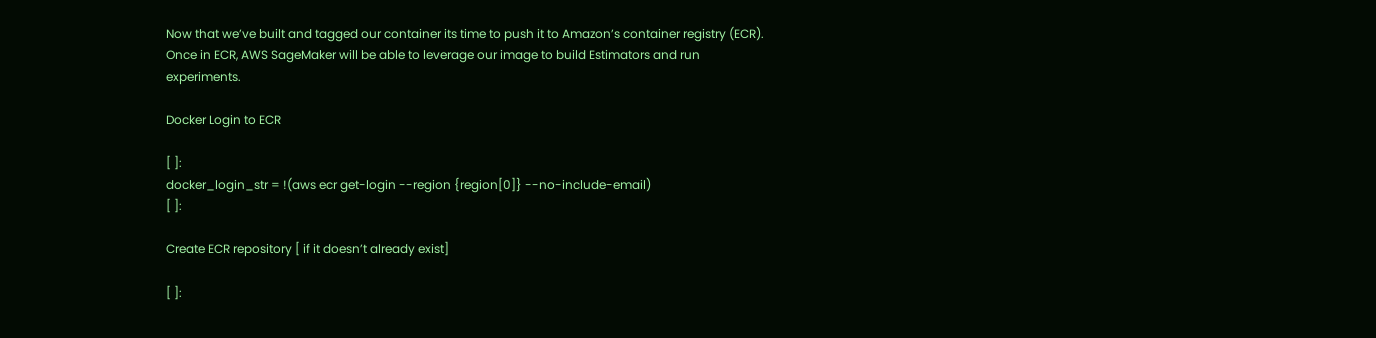Now that we’ve built and tagged our container its time to push it to Amazon’s container registry (ECR). Once in ECR, AWS SageMaker will be able to leverage our image to build Estimators and run experiments.

Docker Login to ECR

[ ]:
docker_login_str = !(aws ecr get-login --region {region[0]} --no-include-email)
[ ]:

Create ECR repository [ if it doesn’t already exist]

[ ]: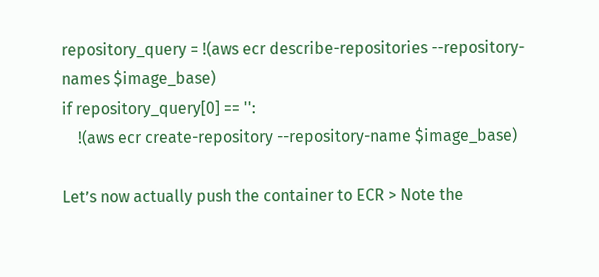repository_query = !(aws ecr describe-repositories --repository-names $image_base)
if repository_query[0] == '':
    !(aws ecr create-repository --repository-name $image_base)

Let’s now actually push the container to ECR > Note the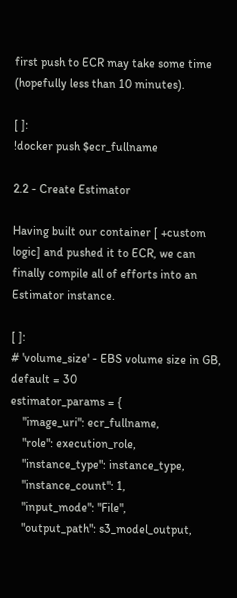first push to ECR may take some time (hopefully less than 10 minutes).

[ ]:
!docker push $ecr_fullname

2.2 - Create Estimator

Having built our container [ +custom logic] and pushed it to ECR, we can finally compile all of efforts into an Estimator instance.

[ ]:
# 'volume_size' - EBS volume size in GB, default = 30
estimator_params = {
    "image_uri": ecr_fullname,
    "role": execution_role,
    "instance_type": instance_type,
    "instance_count": 1,
    "input_mode": "File",
    "output_path": s3_model_output,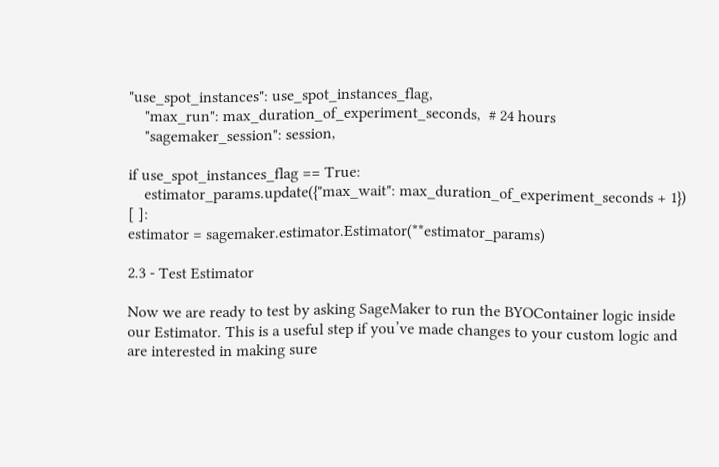"use_spot_instances": use_spot_instances_flag,
    "max_run": max_duration_of_experiment_seconds,  # 24 hours
    "sagemaker_session": session,

if use_spot_instances_flag == True:
    estimator_params.update({"max_wait": max_duration_of_experiment_seconds + 1})
[ ]:
estimator = sagemaker.estimator.Estimator(**estimator_params)

2.3 - Test Estimator

Now we are ready to test by asking SageMaker to run the BYOContainer logic inside our Estimator. This is a useful step if you’ve made changes to your custom logic and are interested in making sure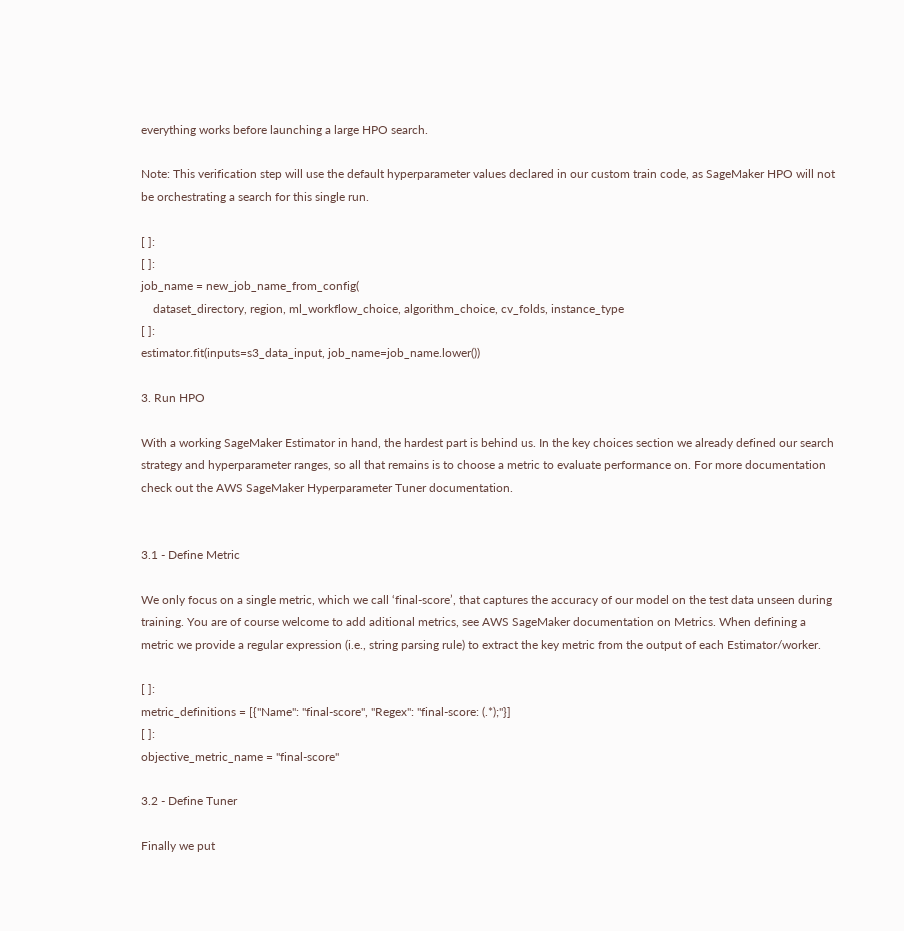everything works before launching a large HPO search.

Note: This verification step will use the default hyperparameter values declared in our custom train code, as SageMaker HPO will not be orchestrating a search for this single run.

[ ]:
[ ]:
job_name = new_job_name_from_config(
    dataset_directory, region, ml_workflow_choice, algorithm_choice, cv_folds, instance_type
[ ]:
estimator.fit(inputs=s3_data_input, job_name=job_name.lower())

3. Run HPO

With a working SageMaker Estimator in hand, the hardest part is behind us. In the key choices section we already defined our search strategy and hyperparameter ranges, so all that remains is to choose a metric to evaluate performance on. For more documentation check out the AWS SageMaker Hyperparameter Tuner documentation.


3.1 - Define Metric

We only focus on a single metric, which we call ‘final-score’, that captures the accuracy of our model on the test data unseen during training. You are of course welcome to add aditional metrics, see AWS SageMaker documentation on Metrics. When defining a metric we provide a regular expression (i.e., string parsing rule) to extract the key metric from the output of each Estimator/worker.

[ ]:
metric_definitions = [{"Name": "final-score", "Regex": "final-score: (.*);"}]
[ ]:
objective_metric_name = "final-score"

3.2 - Define Tuner

Finally we put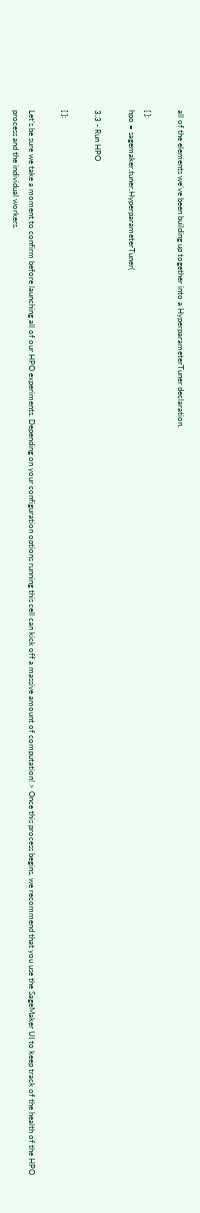all of the elements we’ve been building up together into a HyperparameterTuner declaration.

[ ]:
hpo = sagemaker.tuner.HyperparameterTuner(

3.3 - Run HPO

[ ]:

Let’s be sure we take a moment to confirm before launching all of our HPO experiments. Depending on your configuration options running this cell can kick off a massive amount of computation! > Once this process begins, we recommend that you use the SageMaker UI to keep track of the health of the HPO process and the individual workers.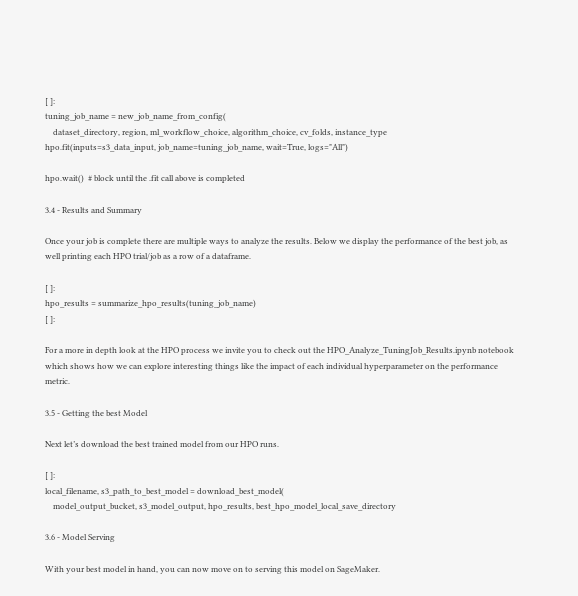[ ]:
tuning_job_name = new_job_name_from_config(
    dataset_directory, region, ml_workflow_choice, algorithm_choice, cv_folds, instance_type
hpo.fit(inputs=s3_data_input, job_name=tuning_job_name, wait=True, logs="All")

hpo.wait()  # block until the .fit call above is completed

3.4 - Results and Summary

Once your job is complete there are multiple ways to analyze the results. Below we display the performance of the best job, as well printing each HPO trial/job as a row of a dataframe.

[ ]:
hpo_results = summarize_hpo_results(tuning_job_name)
[ ]:

For a more in depth look at the HPO process we invite you to check out the HPO_Analyze_TuningJob_Results.ipynb notebook which shows how we can explore interesting things like the impact of each individual hyperparameter on the performance metric.

3.5 - Getting the best Model

Next let’s download the best trained model from our HPO runs.

[ ]:
local_filename, s3_path_to_best_model = download_best_model(
    model_output_bucket, s3_model_output, hpo_results, best_hpo_model_local_save_directory

3.6 - Model Serving

With your best model in hand, you can now move on to serving this model on SageMaker.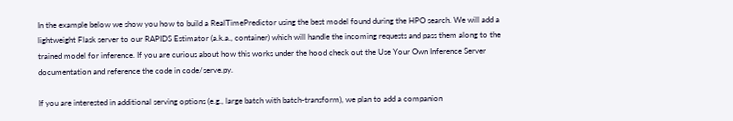In the example below we show you how to build a RealTimePredictor using the best model found during the HPO search. We will add a lightweight Flask server to our RAPIDS Estimator (a.k.a., container) which will handle the incoming requests and pass them along to the trained model for inference. If you are curious about how this works under the hood check out the Use Your Own Inference Server documentation and reference the code in code/serve.py.

If you are interested in additional serving options (e.g., large batch with batch-transform), we plan to add a companion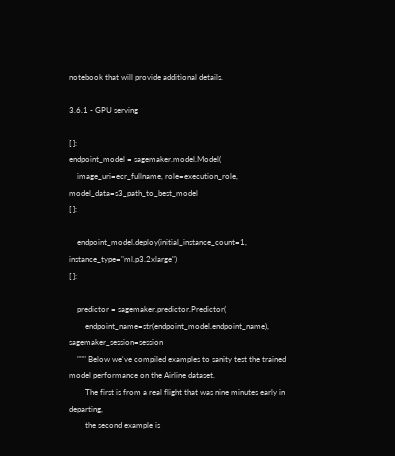notebook that will provide additional details.

3.6.1 - GPU serving

[ ]:
endpoint_model = sagemaker.model.Model(
    image_uri=ecr_fullname, role=execution_role, model_data=s3_path_to_best_model
[ ]:

    endpoint_model.deploy(initial_instance_count=1, instance_type="ml.p3.2xlarge")
[ ]:

    predictor = sagemaker.predictor.Predictor(
        endpoint_name=str(endpoint_model.endpoint_name), sagemaker_session=session
    """ Below we've compiled examples to sanity test the trained model performance on the Airline dataset.
        The first is from a real flight that was nine minutes early in departing,
        the second example is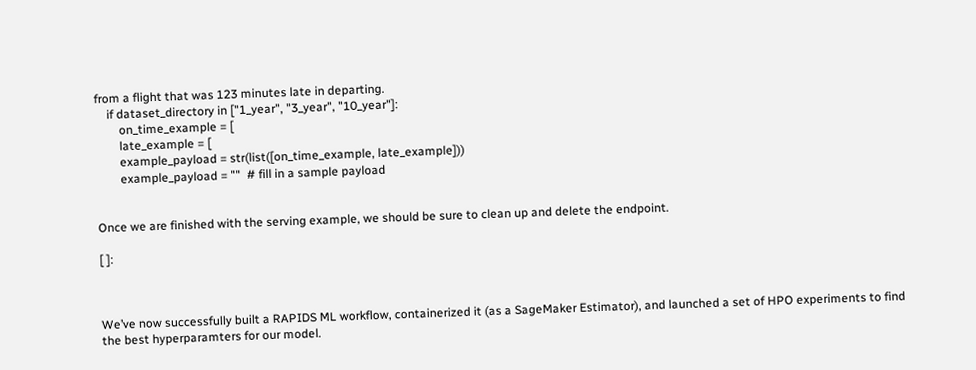from a flight that was 123 minutes late in departing.
    if dataset_directory in ["1_year", "3_year", "10_year"]:
        on_time_example = [
        late_example = [
        example_payload = str(list([on_time_example, late_example]))
        example_payload = ""  # fill in a sample payload


Once we are finished with the serving example, we should be sure to clean up and delete the endpoint.

[ ]:



We’ve now successfully built a RAPIDS ML workflow, containerized it (as a SageMaker Estimator), and launched a set of HPO experiments to find the best hyperparamters for our model.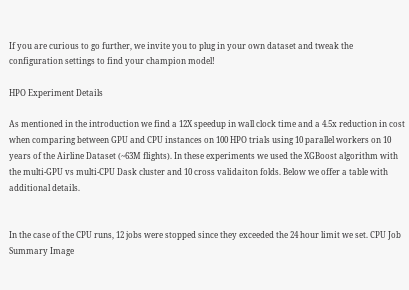If you are curious to go further, we invite you to plug in your own dataset and tweak the configuration settings to find your champion model!

HPO Experiment Details

As mentioned in the introduction we find a 12X speedup in wall clock time and a 4.5x reduction in cost when comparing between GPU and CPU instances on 100 HPO trials using 10 parallel workers on 10 years of the Airline Dataset (~63M flights). In these experiments we used the XGBoost algorithm with the multi-GPU vs multi-CPU Dask cluster and 10 cross validaiton folds. Below we offer a table with additional details.


In the case of the CPU runs, 12 jobs were stopped since they exceeded the 24 hour limit we set. CPU Job Summary Image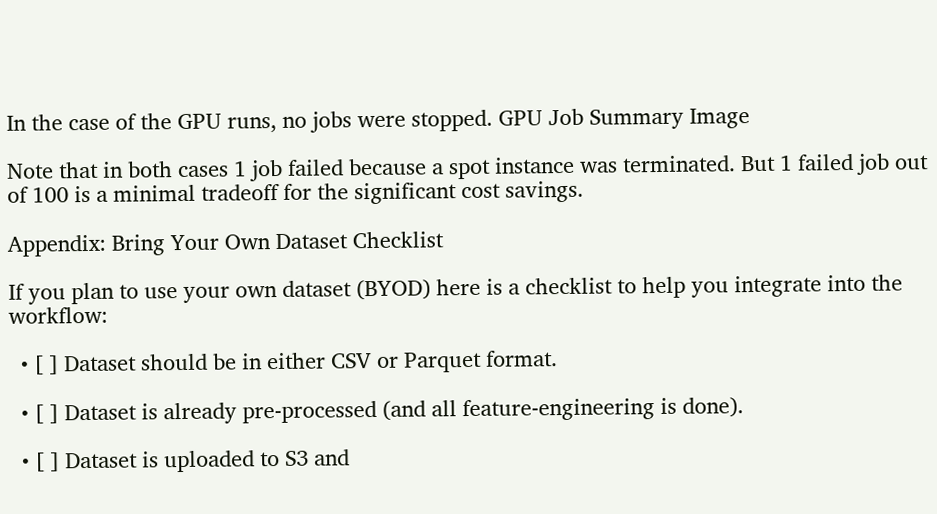In the case of the GPU runs, no jobs were stopped. GPU Job Summary Image

Note that in both cases 1 job failed because a spot instance was terminated. But 1 failed job out of 100 is a minimal tradeoff for the significant cost savings.

Appendix: Bring Your Own Dataset Checklist

If you plan to use your own dataset (BYOD) here is a checklist to help you integrate into the workflow:

  • [ ] Dataset should be in either CSV or Parquet format.

  • [ ] Dataset is already pre-processed (and all feature-engineering is done).

  • [ ] Dataset is uploaded to S3 and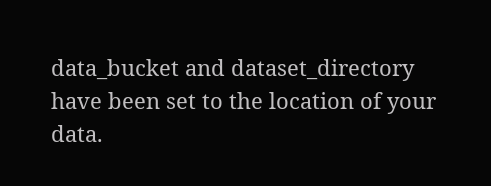data_bucket and dataset_directory have been set to the location of your data.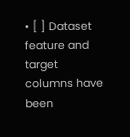• [ ] Dataset feature and target columns have been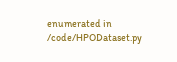enumerated in /code/HPODataset.py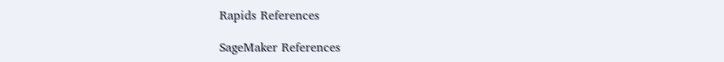Rapids References

SageMaker References